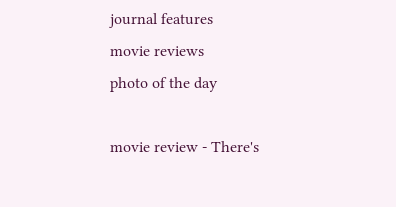journal features
movie reviews
photo of the day

movie review - There's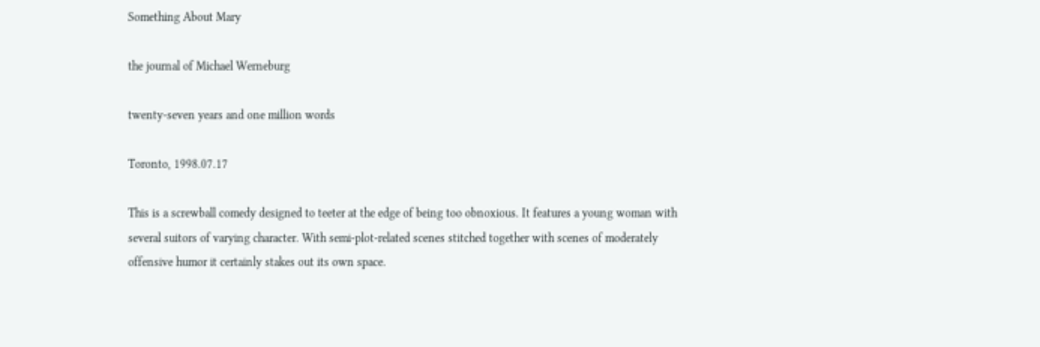Something About Mary

the journal of Michael Werneburg

twenty-seven years and one million words

Toronto, 1998.07.17

This is a screwball comedy designed to teeter at the edge of being too obnoxious. It features a young woman with several suitors of varying character. With semi-plot-related scenes stitched together with scenes of moderately offensive humor it certainly stakes out its own space.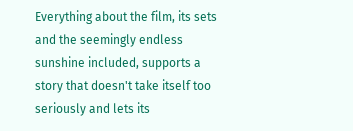Everything about the film, its sets and the seemingly endless sunshine included, supports a story that doesn't take itself too seriously and lets its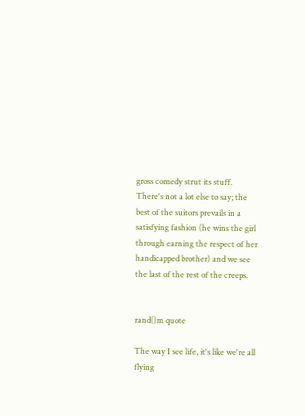gross comedy strut its stuff. There's not a lot else to say; the best of the suitors prevails in a satisfying fashion (he wins the girl through earning the respect of her handicapped brother) and we see the last of the rest of the creeps.


rand()m quote

The way I see life, it's like we're all flying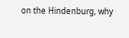on the Hindenburg, why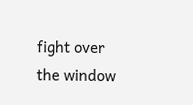fight over the window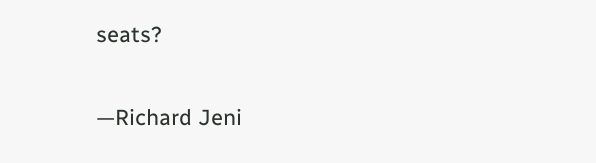seats?

—Richard Jeni